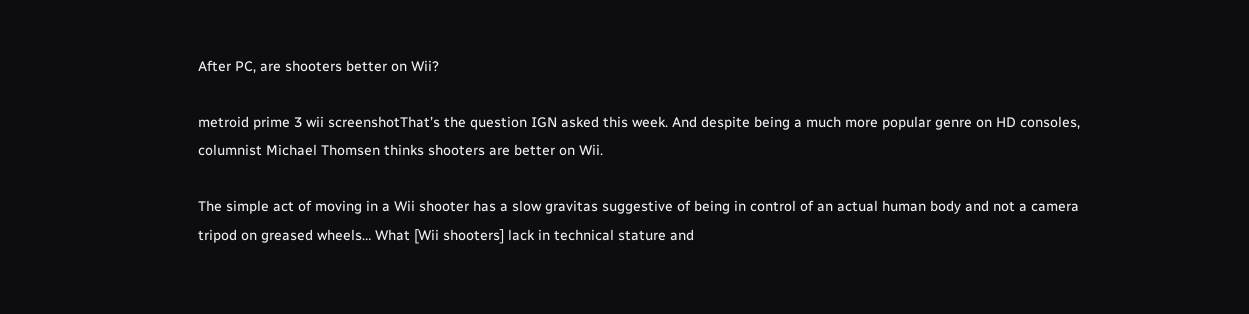After PC, are shooters better on Wii?

metroid prime 3 wii screenshotThat’s the question IGN asked this week. And despite being a much more popular genre on HD consoles, columnist Michael Thomsen thinks shooters are better on Wii.

The simple act of moving in a Wii shooter has a slow gravitas suggestive of being in control of an actual human body and not a camera tripod on greased wheels… What [Wii shooters] lack in technical stature and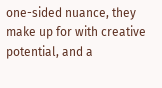one-sided nuance, they make up for with creative potential, and a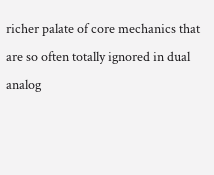richer palate of core mechanics that are so often totally ignored in dual analog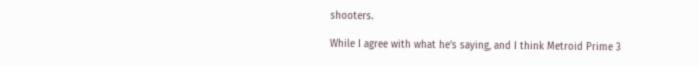shooters.

While I agree with what he’s saying, and I think Metroid Prime 3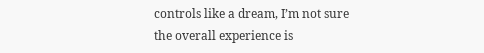controls like a dream, I’m not sure the overall experience is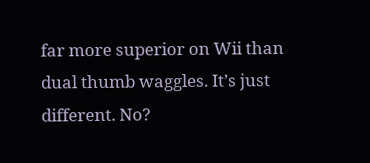far more superior on Wii than dual thumb waggles. It’s just different. No?